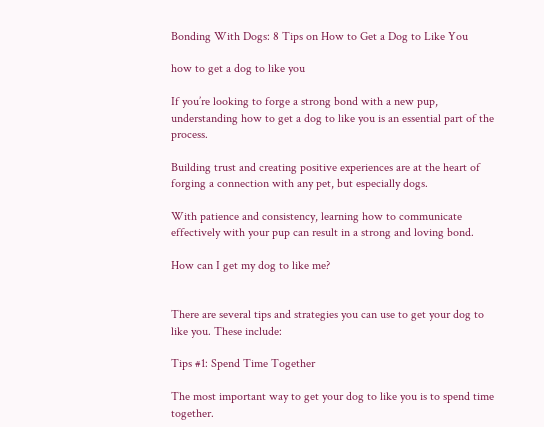Bonding With Dogs: 8 Tips on How to Get a Dog to Like You

how to get a dog to like you

If you’re looking to forge a strong bond with a new pup, understanding how to get a dog to like you is an essential part of the process.

Building trust and creating positive experiences are at the heart of forging a connection with any pet, but especially dogs.

With patience and consistency, learning how to communicate effectively with your pup can result in a strong and loving bond.

How can I get my dog to like me?


There are several tips and strategies you can use to get your dog to like you. These include:

Tips #1: Spend Time Together

The most important way to get your dog to like you is to spend time together.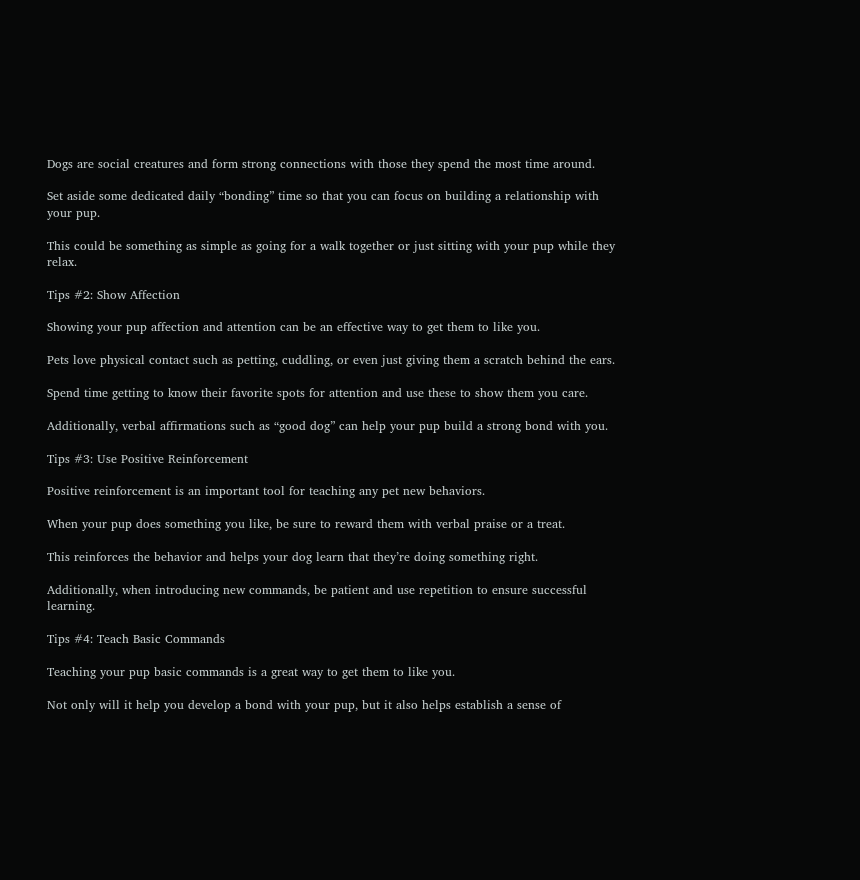Dogs are social creatures and form strong connections with those they spend the most time around.

Set aside some dedicated daily “bonding” time so that you can focus on building a relationship with your pup.

This could be something as simple as going for a walk together or just sitting with your pup while they relax.

Tips #2: Show Affection

Showing your pup affection and attention can be an effective way to get them to like you.

Pets love physical contact such as petting, cuddling, or even just giving them a scratch behind the ears.

Spend time getting to know their favorite spots for attention and use these to show them you care.

Additionally, verbal affirmations such as “good dog” can help your pup build a strong bond with you.

Tips #3: Use Positive Reinforcement

Positive reinforcement is an important tool for teaching any pet new behaviors.

When your pup does something you like, be sure to reward them with verbal praise or a treat.

This reinforces the behavior and helps your dog learn that they’re doing something right.

Additionally, when introducing new commands, be patient and use repetition to ensure successful learning.

Tips #4: Teach Basic Commands

Teaching your pup basic commands is a great way to get them to like you.

Not only will it help you develop a bond with your pup, but it also helps establish a sense of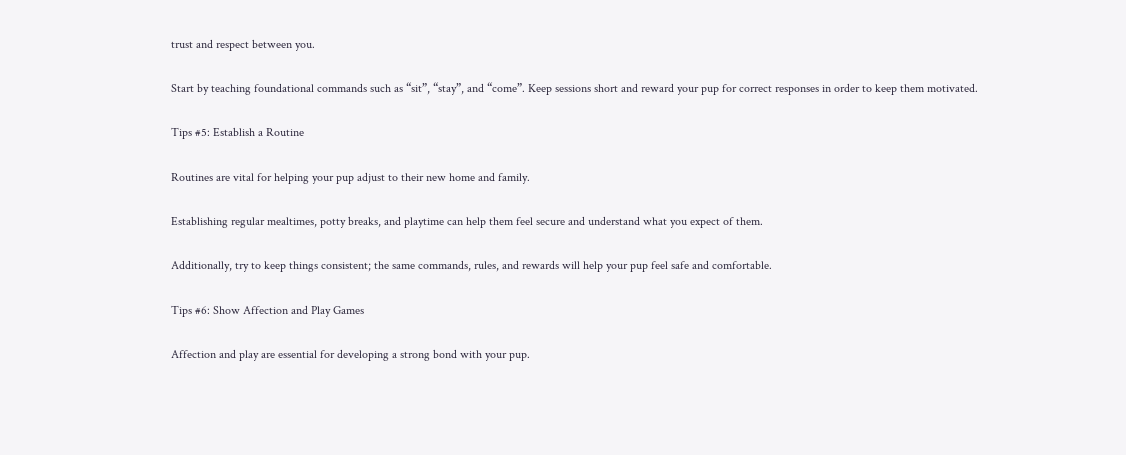trust and respect between you.

Start by teaching foundational commands such as “sit”, “stay”, and “come”. Keep sessions short and reward your pup for correct responses in order to keep them motivated.

Tips #5: Establish a Routine

Routines are vital for helping your pup adjust to their new home and family.

Establishing regular mealtimes, potty breaks, and playtime can help them feel secure and understand what you expect of them.

Additionally, try to keep things consistent; the same commands, rules, and rewards will help your pup feel safe and comfortable.

Tips #6: Show Affection and Play Games

Affection and play are essential for developing a strong bond with your pup.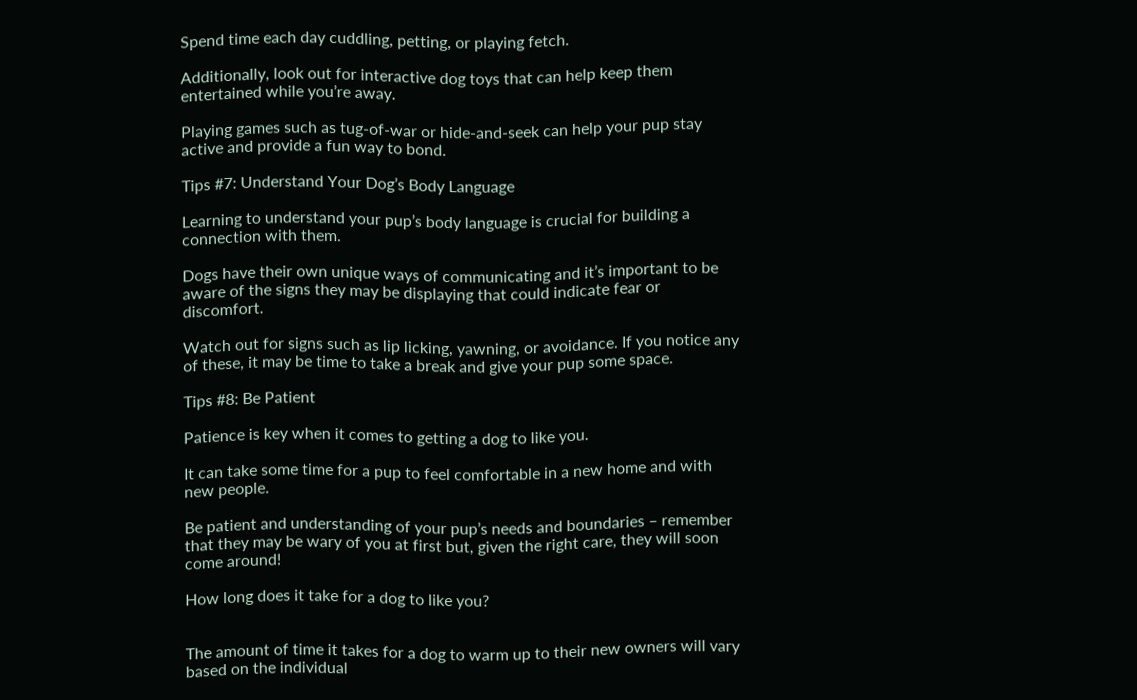Spend time each day cuddling, petting, or playing fetch.

Additionally, look out for interactive dog toys that can help keep them entertained while you’re away.

Playing games such as tug-of-war or hide-and-seek can help your pup stay active and provide a fun way to bond.

Tips #7: Understand Your Dog’s Body Language

Learning to understand your pup’s body language is crucial for building a connection with them.

Dogs have their own unique ways of communicating and it’s important to be aware of the signs they may be displaying that could indicate fear or discomfort.

Watch out for signs such as lip licking, yawning, or avoidance. If you notice any of these, it may be time to take a break and give your pup some space.

Tips #8: Be Patient

Patience is key when it comes to getting a dog to like you.

It can take some time for a pup to feel comfortable in a new home and with new people.

Be patient and understanding of your pup’s needs and boundaries – remember that they may be wary of you at first but, given the right care, they will soon come around!

How long does it take for a dog to like you?


The amount of time it takes for a dog to warm up to their new owners will vary based on the individual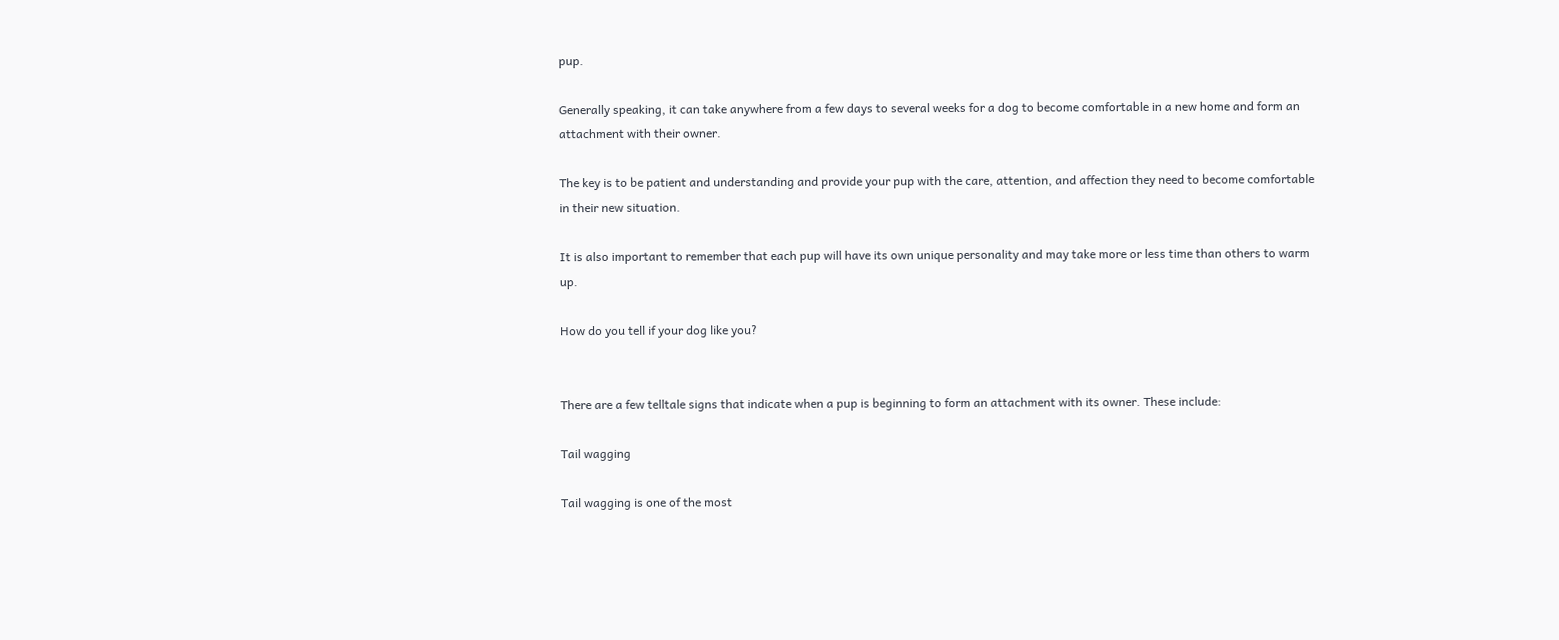pup.

Generally speaking, it can take anywhere from a few days to several weeks for a dog to become comfortable in a new home and form an attachment with their owner.

The key is to be patient and understanding and provide your pup with the care, attention, and affection they need to become comfortable in their new situation.

It is also important to remember that each pup will have its own unique personality and may take more or less time than others to warm up.

How do you tell if your dog like you?


There are a few telltale signs that indicate when a pup is beginning to form an attachment with its owner. These include:

Tail wagging

Tail wagging is one of the most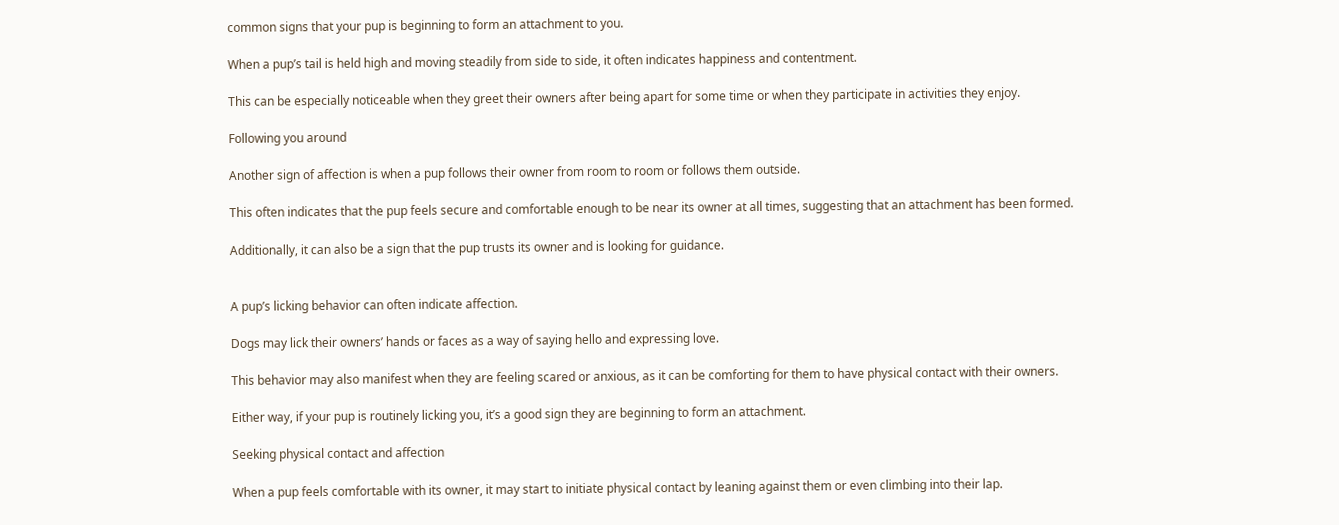common signs that your pup is beginning to form an attachment to you.

When a pup’s tail is held high and moving steadily from side to side, it often indicates happiness and contentment.

This can be especially noticeable when they greet their owners after being apart for some time or when they participate in activities they enjoy.

Following you around

Another sign of affection is when a pup follows their owner from room to room or follows them outside.

This often indicates that the pup feels secure and comfortable enough to be near its owner at all times, suggesting that an attachment has been formed.

Additionally, it can also be a sign that the pup trusts its owner and is looking for guidance.


A pup’s licking behavior can often indicate affection.

Dogs may lick their owners’ hands or faces as a way of saying hello and expressing love.

This behavior may also manifest when they are feeling scared or anxious, as it can be comforting for them to have physical contact with their owners.

Either way, if your pup is routinely licking you, it’s a good sign they are beginning to form an attachment.

Seeking physical contact and affection

When a pup feels comfortable with its owner, it may start to initiate physical contact by leaning against them or even climbing into their lap.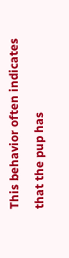This behavior often indicates that the pup has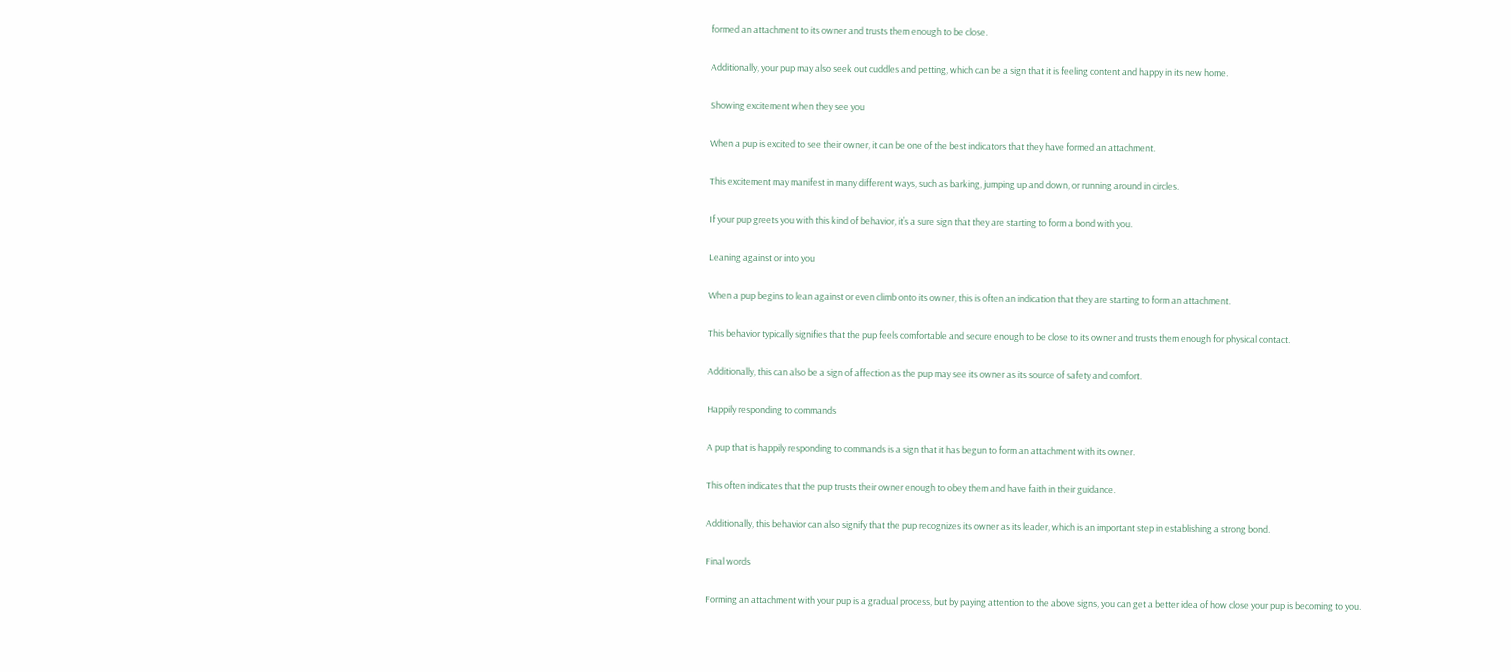formed an attachment to its owner and trusts them enough to be close.

Additionally, your pup may also seek out cuddles and petting, which can be a sign that it is feeling content and happy in its new home.

Showing excitement when they see you

When a pup is excited to see their owner, it can be one of the best indicators that they have formed an attachment.

This excitement may manifest in many different ways, such as barking, jumping up and down, or running around in circles.

If your pup greets you with this kind of behavior, it’s a sure sign that they are starting to form a bond with you.

Leaning against or into you

When a pup begins to lean against or even climb onto its owner, this is often an indication that they are starting to form an attachment.

This behavior typically signifies that the pup feels comfortable and secure enough to be close to its owner and trusts them enough for physical contact.

Additionally, this can also be a sign of affection as the pup may see its owner as its source of safety and comfort.

Happily responding to commands

A pup that is happily responding to commands is a sign that it has begun to form an attachment with its owner.

This often indicates that the pup trusts their owner enough to obey them and have faith in their guidance.

Additionally, this behavior can also signify that the pup recognizes its owner as its leader, which is an important step in establishing a strong bond.

Final words

Forming an attachment with your pup is a gradual process, but by paying attention to the above signs, you can get a better idea of how close your pup is becoming to you.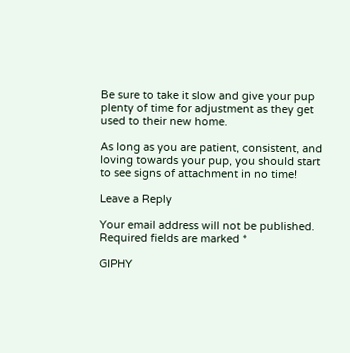Be sure to take it slow and give your pup plenty of time for adjustment as they get used to their new home.

As long as you are patient, consistent, and loving towards your pup, you should start to see signs of attachment in no time!

Leave a Reply

Your email address will not be published. Required fields are marked *

GIPHY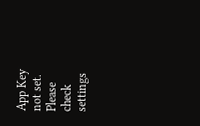App Key not set. Please check settings